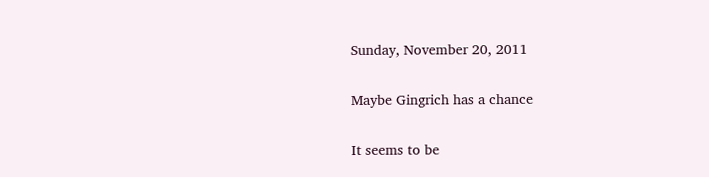Sunday, November 20, 2011

Maybe Gingrich has a chance

It seems to be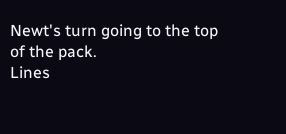Newt's turn going to the top of the pack.
Lines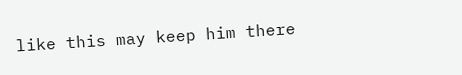like this may keep him there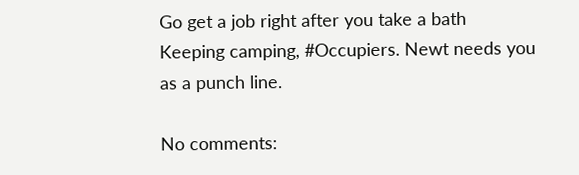Go get a job right after you take a bath
Keeping camping, #Occupiers. Newt needs you as a punch line.

No comments: